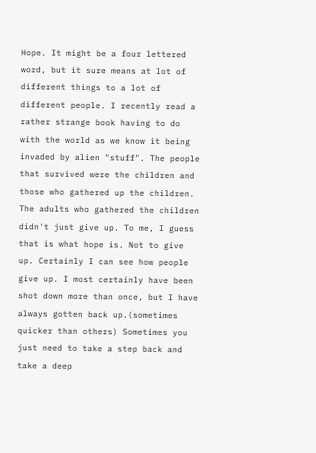Hope. It might be a four lettered word, but it sure means at lot of different things to a lot of different people. I recently read a rather strange book having to do with the world as we know it being invaded by alien "stuff". The people that survived were the children and those who gathered up the children. The adults who gathered the children didn't just give up. To me, I guess that is what hope is. Not to give up. Certainly I can see how people give up. I most certainly have been shot down more than once, but I have always gotten back up.(sometimes quicker than others) Sometimes you just need to take a step back and take a deep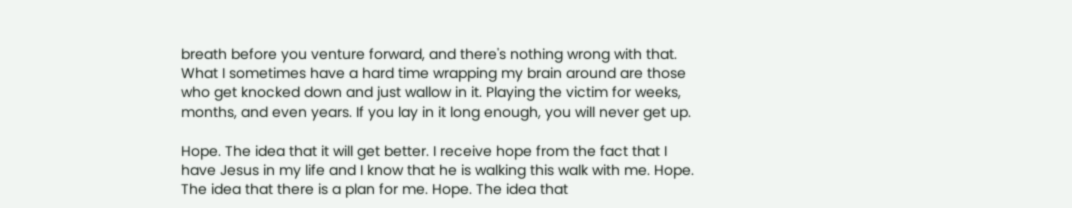breath before you venture forward, and there's nothing wrong with that. What I sometimes have a hard time wrapping my brain around are those who get knocked down and just wallow in it. Playing the victim for weeks, months, and even years. If you lay in it long enough, you will never get up.

Hope. The idea that it will get better. I receive hope from the fact that I have Jesus in my life and I know that he is walking this walk with me. Hope. The idea that there is a plan for me. Hope. The idea that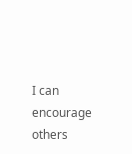I can encourage others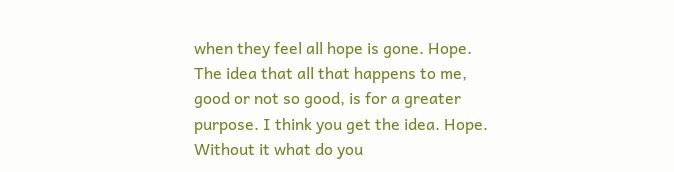when they feel all hope is gone. Hope. The idea that all that happens to me, good or not so good, is for a greater purpose. I think you get the idea. Hope. Without it what do you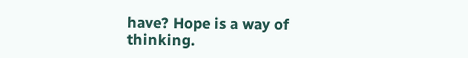have? Hope is a way of thinking.